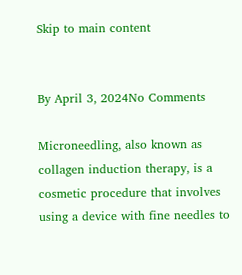Skip to main content


By April 3, 2024No Comments

Microneedling, also known as collagen induction therapy, is a cosmetic procedure that involves using a device with fine needles to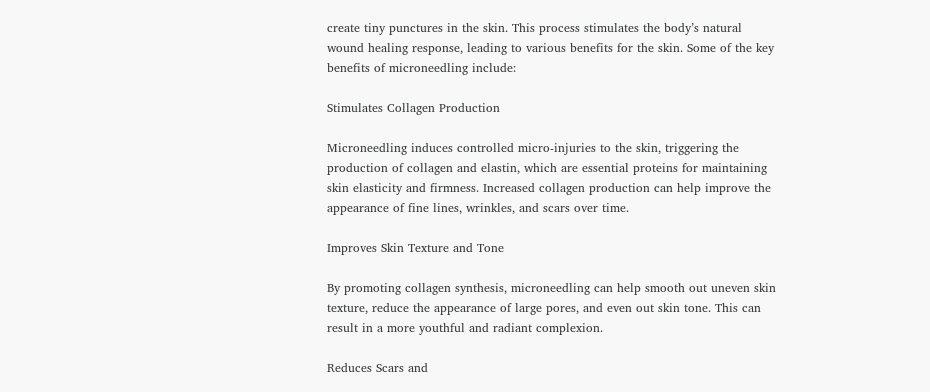create tiny punctures in the skin. This process stimulates the body’s natural wound healing response, leading to various benefits for the skin. Some of the key benefits of microneedling include:

Stimulates Collagen Production

Microneedling induces controlled micro-injuries to the skin, triggering the production of collagen and elastin, which are essential proteins for maintaining skin elasticity and firmness. Increased collagen production can help improve the appearance of fine lines, wrinkles, and scars over time.

Improves Skin Texture and Tone

By promoting collagen synthesis, microneedling can help smooth out uneven skin texture, reduce the appearance of large pores, and even out skin tone. This can result in a more youthful and radiant complexion.

Reduces Scars and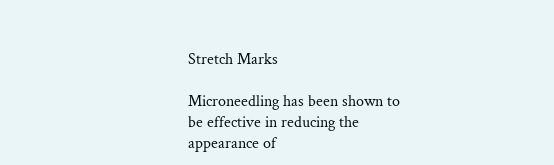Stretch Marks

Microneedling has been shown to be effective in reducing the appearance of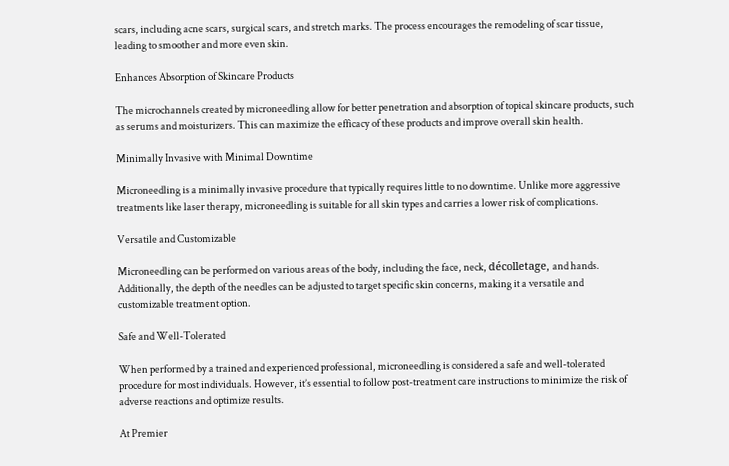scars, including acne scars, surgical scars, and stretch marks. The process encourages the remodeling of scar tissue, leading to smoother and more even skin.

Enhances Absorption of Skincare Products

The microchannels created by microneedling allow for better penetration and absorption of topical skincare products, such as serums and moisturizers. This can maximize the efficacy of these products and improve overall skin health.

Minimally Invasive with Minimal Downtime

Microneedling is a minimally invasive procedure that typically requires little to no downtime. Unlike more aggressive treatments like laser therapy, microneedling is suitable for all skin types and carries a lower risk of complications.

Versatile and Customizable

Microneedling can be performed on various areas of the body, including the face, neck, décolletage, and hands. Additionally, the depth of the needles can be adjusted to target specific skin concerns, making it a versatile and customizable treatment option.

Safe and Well-Tolerated

When performed by a trained and experienced professional, microneedling is considered a safe and well-tolerated procedure for most individuals. However, it’s essential to follow post-treatment care instructions to minimize the risk of adverse reactions and optimize results.

At Premier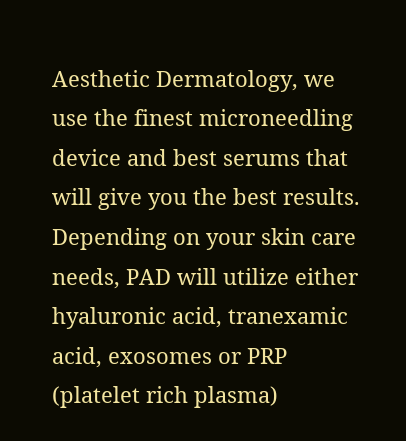Aesthetic Dermatology, we use the finest microneedling device and best serums that will give you the best results. Depending on your skin care needs, PAD will utilize either hyaluronic acid, tranexamic acid, exosomes or PRP (platelet rich plasma)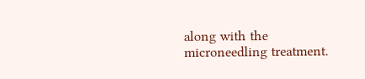along with the microneedling treatment.